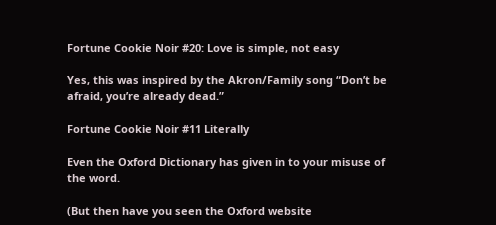Fortune Cookie Noir #20: Love is simple, not easy

Yes, this was inspired by the Akron/Family song “Don’t be afraid, you’re already dead.”

Fortune Cookie Noir #11 Literally

Even the Oxford Dictionary has given in to your misuse of the word.

(But then have you seen the Oxford website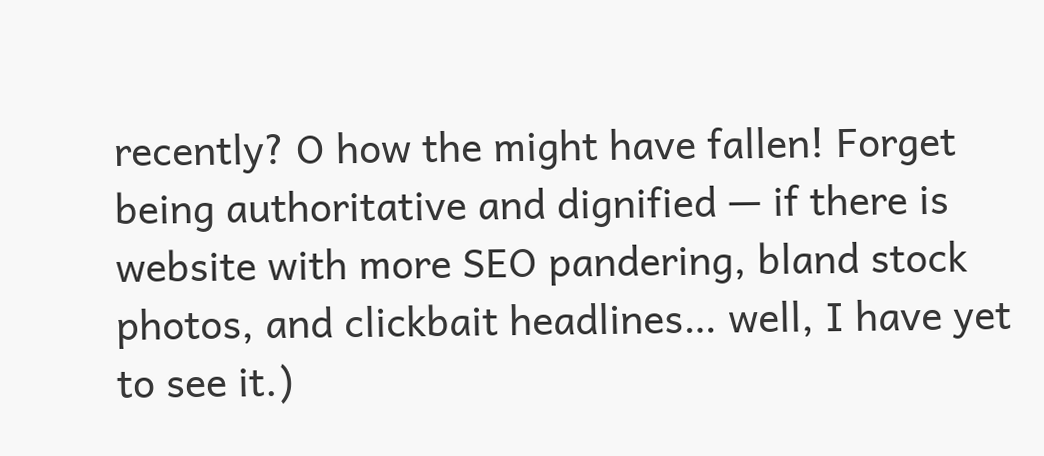recently? O how the might have fallen! Forget being authoritative and dignified — if there is website with more SEO pandering, bland stock photos, and clickbait headlines… well, I have yet to see it.)